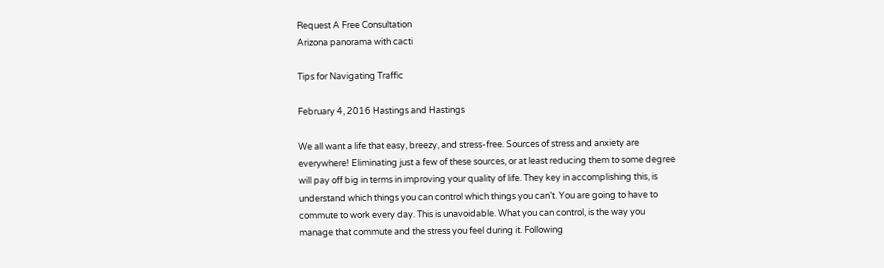Request A Free Consultation
Arizona panorama with cacti

Tips for Navigating Traffic

February 4, 2016 Hastings and Hastings

We all want a life that easy, breezy, and stress-free. Sources of stress and anxiety are everywhere! Eliminating just a few of these sources, or at least reducing them to some degree will pay off big in terms in improving your quality of life. They key in accomplishing this, is understand which things you can control which things you can’t. You are going to have to commute to work every day. This is unavoidable. What you can control, is the way you manage that commute and the stress you feel during it. Following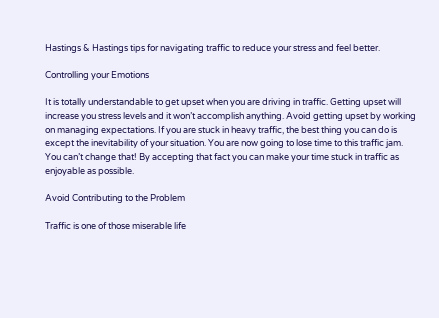Hastings & Hastings tips for navigating traffic to reduce your stress and feel better.

Controlling your Emotions

It is totally understandable to get upset when you are driving in traffic. Getting upset will increase you stress levels and it won’t accomplish anything. Avoid getting upset by working on managing expectations. If you are stuck in heavy traffic, the best thing you can do is except the inevitability of your situation. You are now going to lose time to this traffic jam. You can’t change that! By accepting that fact you can make your time stuck in traffic as enjoyable as possible.

Avoid Contributing to the Problem

Traffic is one of those miserable life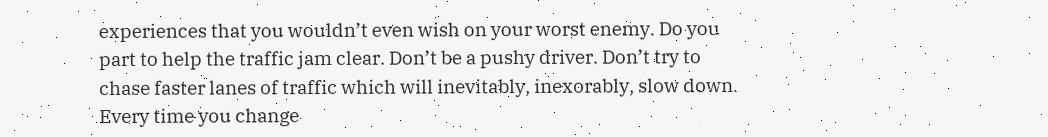experiences that you wouldn’t even wish on your worst enemy. Do you part to help the traffic jam clear. Don’t be a pushy driver. Don’t try to chase faster lanes of traffic which will inevitably, inexorably, slow down. Every time you change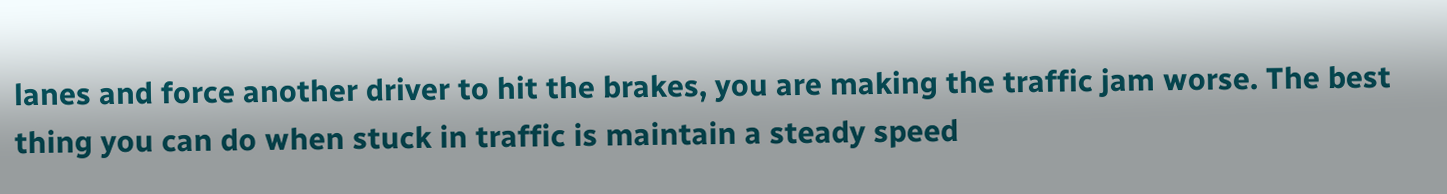lanes and force another driver to hit the brakes, you are making the traffic jam worse. The best thing you can do when stuck in traffic is maintain a steady speed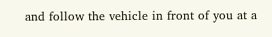and follow the vehicle in front of you at a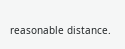reasonable distance.